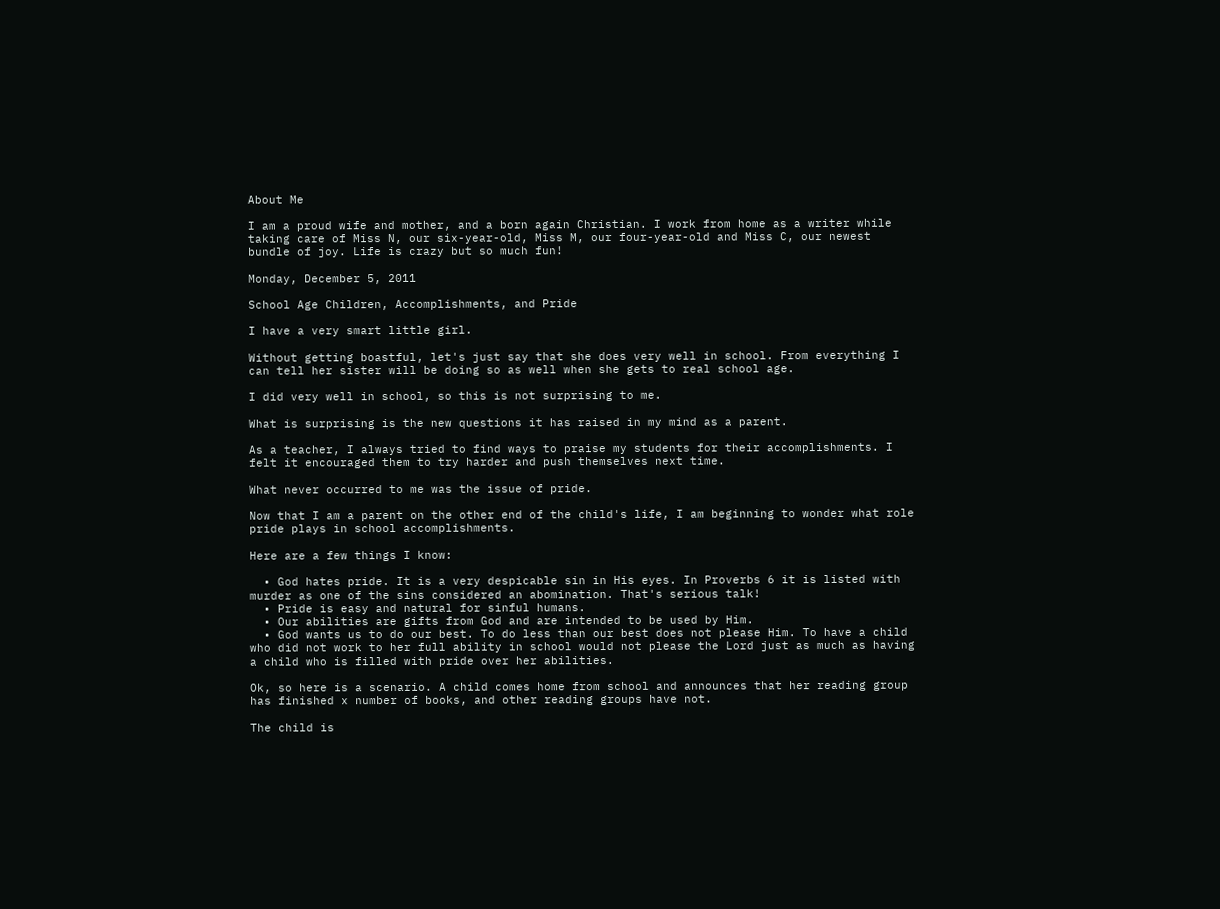About Me

I am a proud wife and mother, and a born again Christian. I work from home as a writer while taking care of Miss N, our six-year-old, Miss M, our four-year-old and Miss C, our newest bundle of joy. Life is crazy but so much fun!

Monday, December 5, 2011

School Age Children, Accomplishments, and Pride

I have a very smart little girl.

Without getting boastful, let's just say that she does very well in school. From everything I can tell her sister will be doing so as well when she gets to real school age.

I did very well in school, so this is not surprising to me.

What is surprising is the new questions it has raised in my mind as a parent.

As a teacher, I always tried to find ways to praise my students for their accomplishments. I felt it encouraged them to try harder and push themselves next time.

What never occurred to me was the issue of pride.

Now that I am a parent on the other end of the child's life, I am beginning to wonder what role pride plays in school accomplishments.

Here are a few things I know:

  • God hates pride. It is a very despicable sin in His eyes. In Proverbs 6 it is listed with murder as one of the sins considered an abomination. That's serious talk!
  • Pride is easy and natural for sinful humans.
  • Our abilities are gifts from God and are intended to be used by Him.
  • God wants us to do our best. To do less than our best does not please Him. To have a child who did not work to her full ability in school would not please the Lord just as much as having a child who is filled with pride over her abilities.

Ok, so here is a scenario. A child comes home from school and announces that her reading group has finished x number of books, and other reading groups have not.

The child is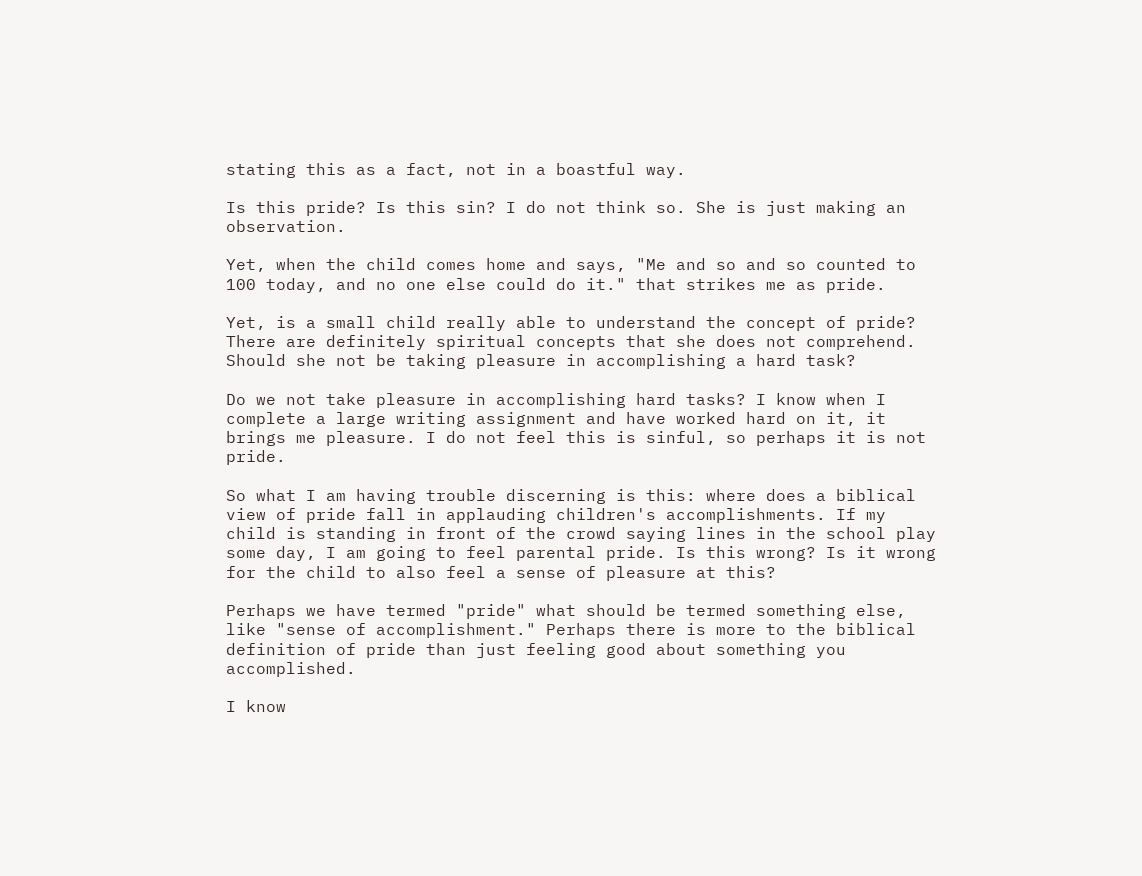stating this as a fact, not in a boastful way.

Is this pride? Is this sin? I do not think so. She is just making an observation.

Yet, when the child comes home and says, "Me and so and so counted to 100 today, and no one else could do it." that strikes me as pride.

Yet, is a small child really able to understand the concept of pride? There are definitely spiritual concepts that she does not comprehend. Should she not be taking pleasure in accomplishing a hard task?

Do we not take pleasure in accomplishing hard tasks? I know when I complete a large writing assignment and have worked hard on it, it brings me pleasure. I do not feel this is sinful, so perhaps it is not pride.

So what I am having trouble discerning is this: where does a biblical view of pride fall in applauding children's accomplishments. If my child is standing in front of the crowd saying lines in the school play some day, I am going to feel parental pride. Is this wrong? Is it wrong for the child to also feel a sense of pleasure at this?

Perhaps we have termed "pride" what should be termed something else, like "sense of accomplishment." Perhaps there is more to the biblical definition of pride than just feeling good about something you accomplished.

I know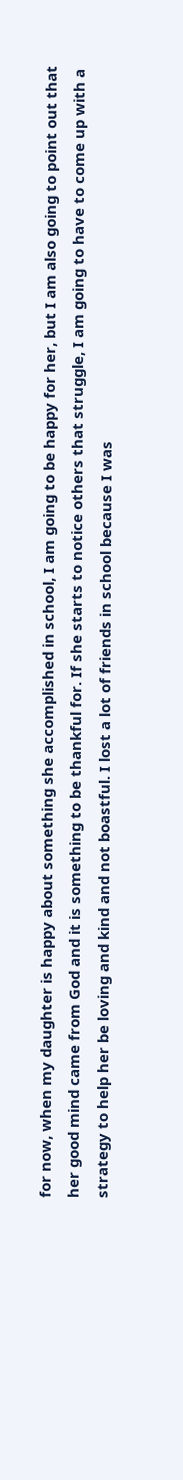for now, when my daughter is happy about something she accomplished in school, I am going to be happy for her, but I am also going to point out that her good mind came from God and it is something to be thankful for. If she starts to notice others that struggle, I am going to have to come up with a strategy to help her be loving and kind and not boastful. I lost a lot of friends in school because I was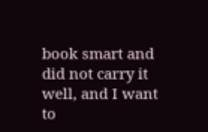book smart and did not carry it well, and I want to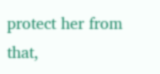protect her from that,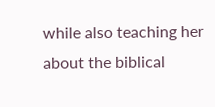while also teaching her about the biblical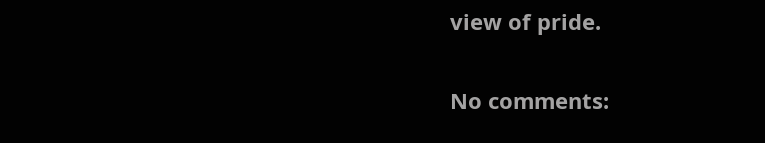view of pride.

No comments: